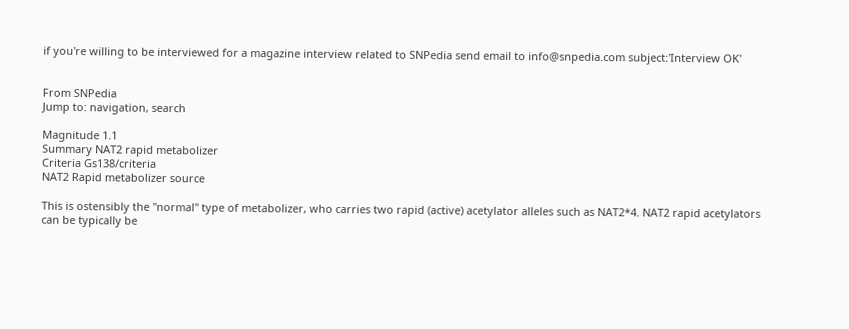if you're willing to be interviewed for a magazine interview related to SNPedia send email to info@snpedia.com subject:'Interview OK'


From SNPedia
Jump to: navigation, search

Magnitude 1.1
Summary NAT2 rapid metabolizer
Criteria Gs138/criteria
NAT2 Rapid metabolizer source

This is ostensibly the "normal" type of metabolizer, who carries two rapid (active) acetylator alleles such as NAT2*4. NAT2 rapid acetylators can be typically be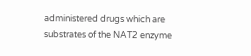administered drugs which are substrates of the NAT2 enzyme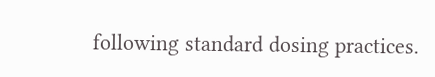following standard dosing practices.